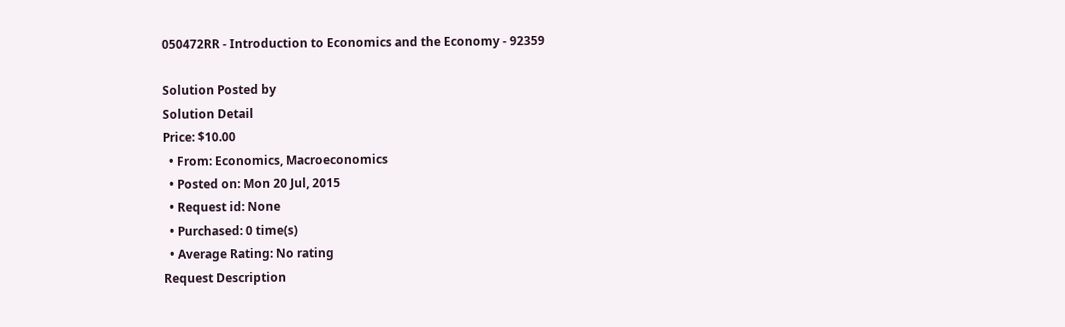050472RR - Introduction to Economics and the Economy - 92359

Solution Posted by
Solution Detail
Price: $10.00
  • From: Economics, Macroeconomics
  • Posted on: Mon 20 Jul, 2015
  • Request id: None
  • Purchased: 0 time(s)
  • Average Rating: No rating
Request Description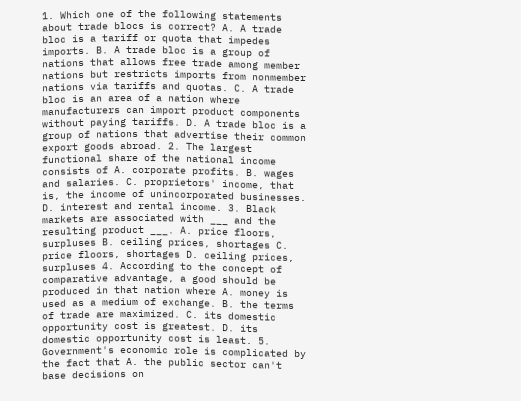1. Which one of the following statements about trade blocs is correct? A. A trade bloc is a tariff or quota that impedes imports. B. A trade bloc is a group of nations that allows free trade among member nations but restricts imports from nonmember nations via tariffs and quotas. C. A trade bloc is an area of a nation where manufacturers can import product components without paying tariffs. D. A trade bloc is a group of nations that advertise their common export goods abroad. 2. The largest functional share of the national income consists of A. corporate profits. B. wages and salaries. C. proprietors' income, that is, the income of unincorporated businesses. D. interest and rental income. 3. Black markets are associated with ___ and the resulting product ___. A. price floors, surpluses B. ceiling prices, shortages C. price floors, shortages D. ceiling prices, surpluses 4. According to the concept of comparative advantage, a good should be produced in that nation where A. money is used as a medium of exchange. B. the terms of trade are maximized. C. its domestic opportunity cost is greatest. D. its domestic opportunity cost is least. 5. Government's economic role is complicated by the fact that A. the public sector can't base decisions on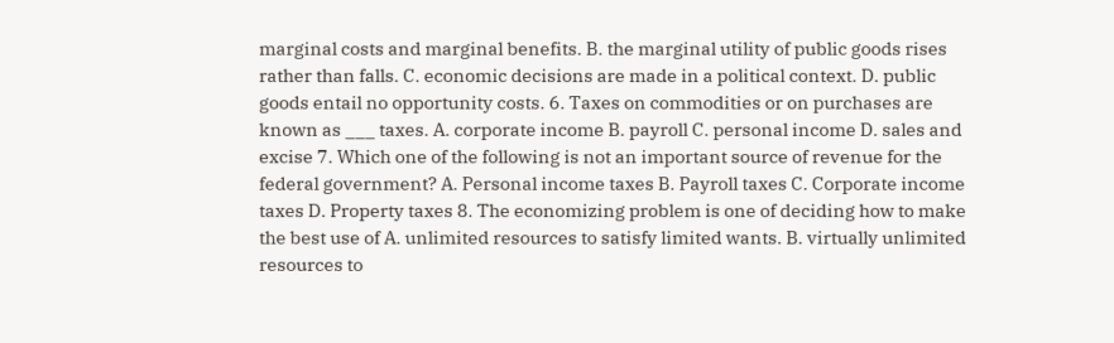marginal costs and marginal benefits. B. the marginal utility of public goods rises rather than falls. C. economic decisions are made in a political context. D. public goods entail no opportunity costs. 6. Taxes on commodities or on purchases are known as ___ taxes. A. corporate income B. payroll C. personal income D. sales and excise 7. Which one of the following is not an important source of revenue for the federal government? A. Personal income taxes B. Payroll taxes C. Corporate income taxes D. Property taxes 8. The economizing problem is one of deciding how to make the best use of A. unlimited resources to satisfy limited wants. B. virtually unlimited resources to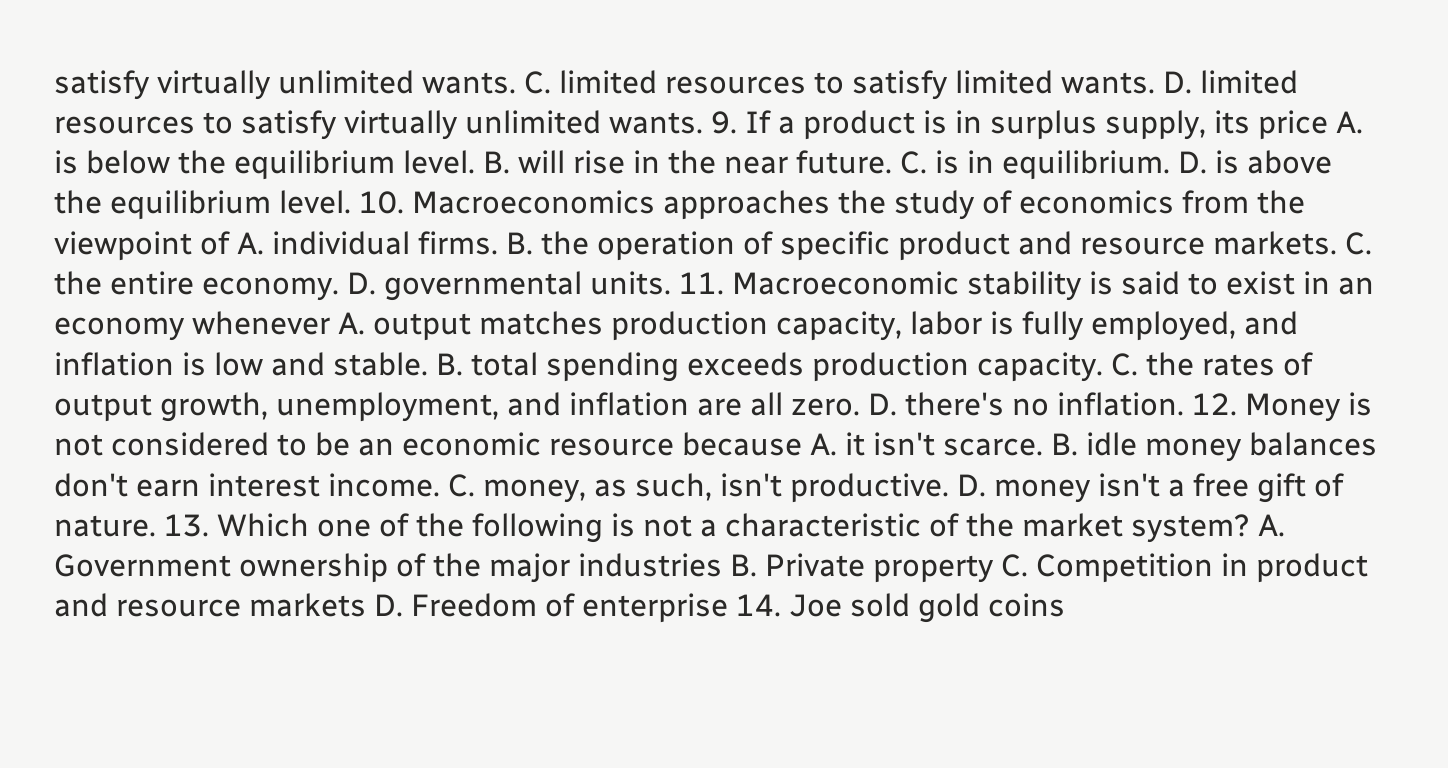satisfy virtually unlimited wants. C. limited resources to satisfy limited wants. D. limited resources to satisfy virtually unlimited wants. 9. If a product is in surplus supply, its price A. is below the equilibrium level. B. will rise in the near future. C. is in equilibrium. D. is above the equilibrium level. 10. Macroeconomics approaches the study of economics from the viewpoint of A. individual firms. B. the operation of specific product and resource markets. C. the entire economy. D. governmental units. 11. Macroeconomic stability is said to exist in an economy whenever A. output matches production capacity, labor is fully employed, and inflation is low and stable. B. total spending exceeds production capacity. C. the rates of output growth, unemployment, and inflation are all zero. D. there's no inflation. 12. Money is not considered to be an economic resource because A. it isn't scarce. B. idle money balances don't earn interest income. C. money, as such, isn't productive. D. money isn't a free gift of nature. 13. Which one of the following is not a characteristic of the market system? A. Government ownership of the major industries B. Private property C. Competition in product and resource markets D. Freedom of enterprise 14. Joe sold gold coins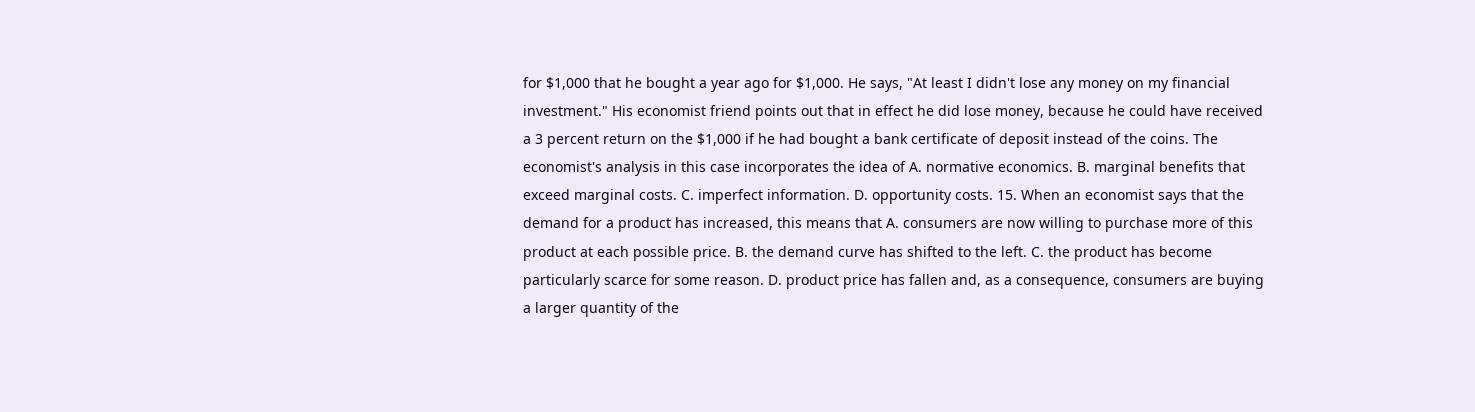for $1,000 that he bought a year ago for $1,000. He says, "At least I didn't lose any money on my financial investment." His economist friend points out that in effect he did lose money, because he could have received a 3 percent return on the $1,000 if he had bought a bank certificate of deposit instead of the coins. The economist's analysis in this case incorporates the idea of A. normative economics. B. marginal benefits that exceed marginal costs. C. imperfect information. D. opportunity costs. 15. When an economist says that the demand for a product has increased, this means that A. consumers are now willing to purchase more of this product at each possible price. B. the demand curve has shifted to the left. C. the product has become particularly scarce for some reason. D. product price has fallen and, as a consequence, consumers are buying a larger quantity of the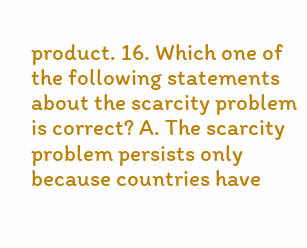product. 16. Which one of the following statements about the scarcity problem is correct? A. The scarcity problem persists only because countries have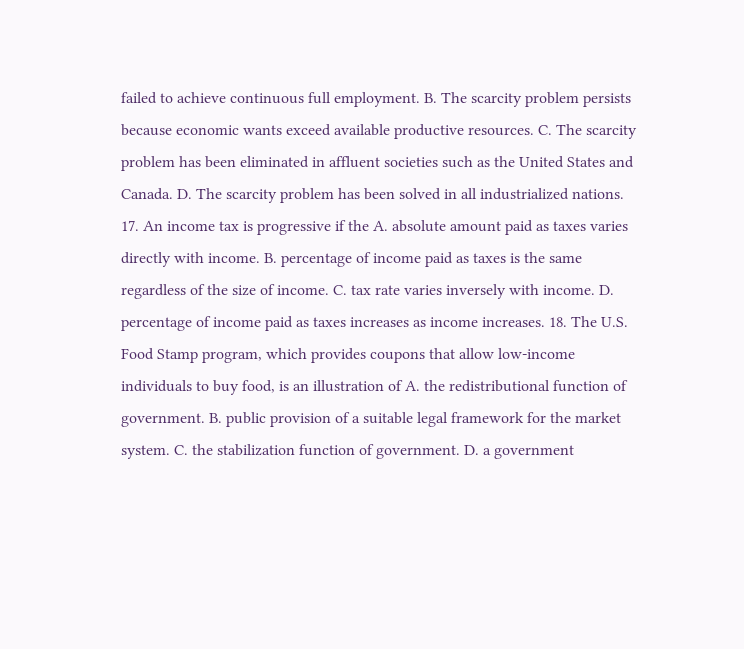failed to achieve continuous full employment. B. The scarcity problem persists because economic wants exceed available productive resources. C. The scarcity problem has been eliminated in affluent societies such as the United States and Canada. D. The scarcity problem has been solved in all industrialized nations. 17. An income tax is progressive if the A. absolute amount paid as taxes varies directly with income. B. percentage of income paid as taxes is the same regardless of the size of income. C. tax rate varies inversely with income. D. percentage of income paid as taxes increases as income increases. 18. The U.S. Food Stamp program, which provides coupons that allow low-income individuals to buy food, is an illustration of A. the redistributional function of government. B. public provision of a suitable legal framework for the market system. C. the stabilization function of government. D. a government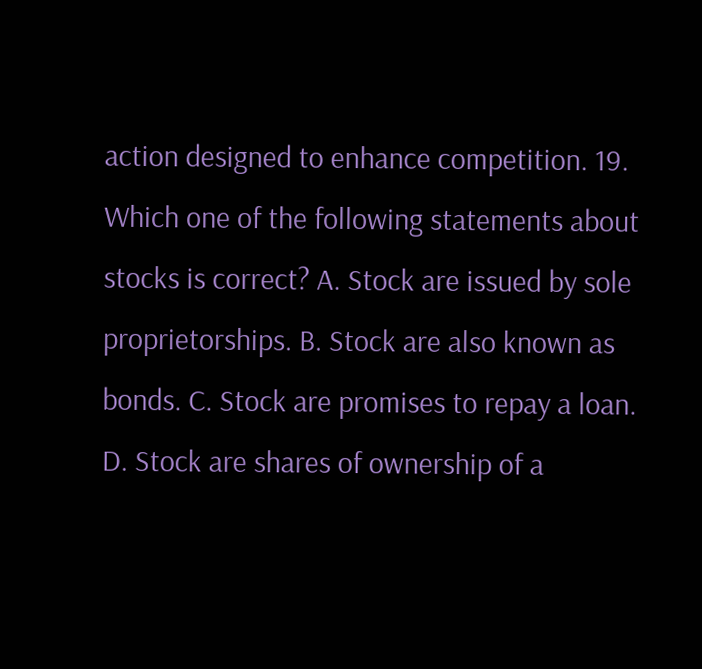action designed to enhance competition. 19. Which one of the following statements about stocks is correct? A. Stock are issued by sole proprietorships. B. Stock are also known as bonds. C. Stock are promises to repay a loan. D. Stock are shares of ownership of a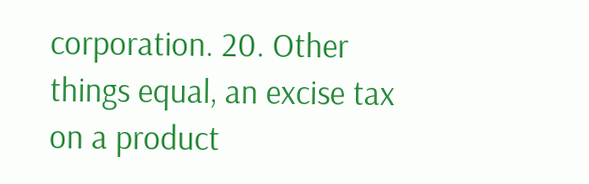corporation. 20. Other things equal, an excise tax on a product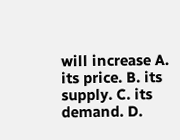will increase A. its price. B. its supply. C. its demand. D.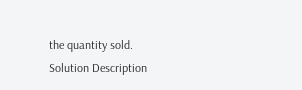the quantity sold.
Solution Description